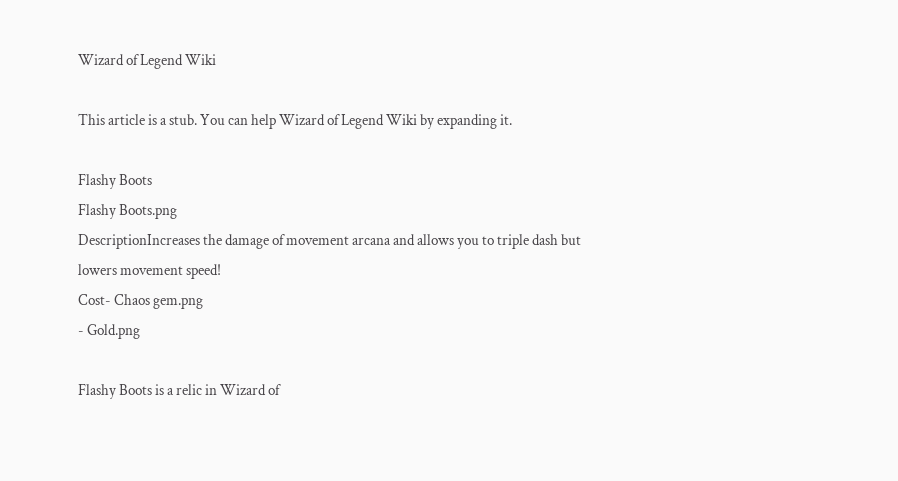Wizard of Legend Wiki

This article is a stub. You can help Wizard of Legend Wiki by expanding it.

Flashy Boots
Flashy Boots.png
DescriptionIncreases the damage of movement arcana and allows you to triple dash but lowers movement speed!
Cost- Chaos gem.png
- Gold.png

Flashy Boots is a relic in Wizard of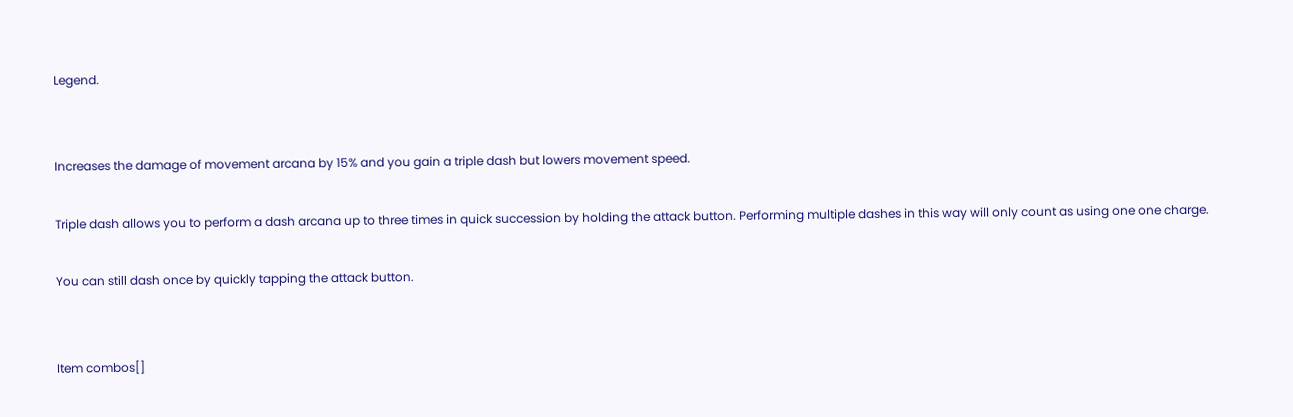Legend.


Increases the damage of movement arcana by 15% and you gain a triple dash but lowers movement speed.

Triple dash allows you to perform a dash arcana up to three times in quick succession by holding the attack button. Performing multiple dashes in this way will only count as using one one charge.

You can still dash once by quickly tapping the attack button.


Item combos[]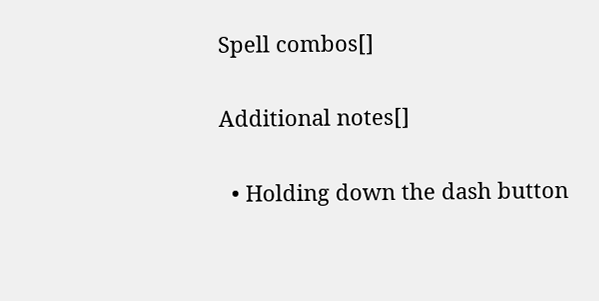Spell combos[]

Additional notes[]

  • Holding down the dash button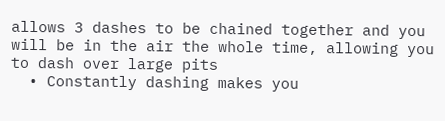allows 3 dashes to be chained together and you will be in the air the whole time, allowing you to dash over large pits
  • Constantly dashing makes you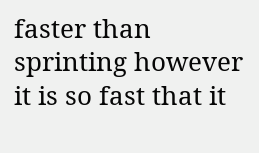faster than sprinting however it is so fast that it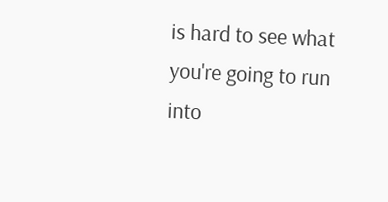is hard to see what you're going to run into